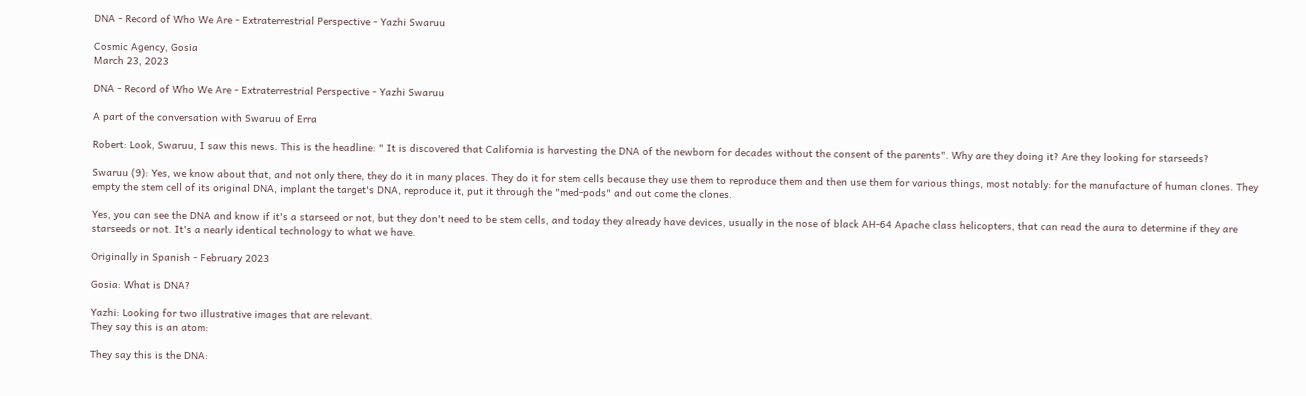DNA - Record of Who We Are - Extraterrestrial Perspective - Yazhi Swaruu

Cosmic Agency, Gosia
March 23, 2023

DNA - Record of Who We Are - Extraterrestrial Perspective - Yazhi Swaruu

A part of the conversation with Swaruu of Erra

Robert: Look, Swaruu, I saw this news. This is the headline: " It is discovered that California is harvesting the DNA of the newborn for decades without the consent of the parents". Why are they doing it? Are they looking for starseeds?

Swaruu (9): Yes, we know about that, and not only there, they do it in many places. They do it for stem cells because they use them to reproduce them and then use them for various things, most notably: for the manufacture of human clones. They empty the stem cell of its original DNA, implant the target's DNA, reproduce it, put it through the "med-pods" and out come the clones.

Yes, you can see the DNA and know if it's a starseed or not, but they don't need to be stem cells, and today they already have devices, usually in the nose of black AH-64 Apache class helicopters, that can read the aura to determine if they are starseeds or not. It's a nearly identical technology to what we have.

Originally in Spanish - February 2023

Gosia: What is DNA?

Yazhi: Looking for two illustrative images that are relevant.
They say this is an atom:

They say this is the DNA: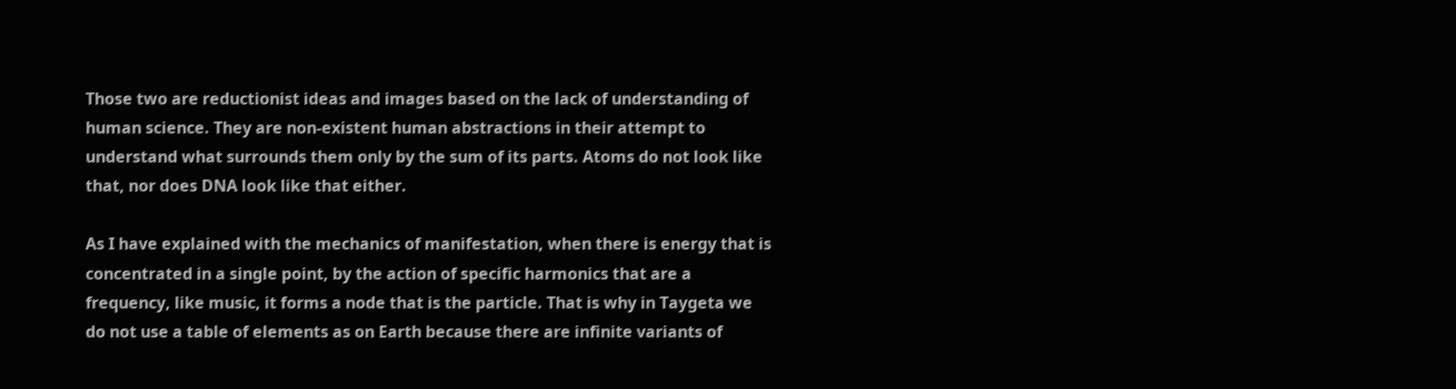Those two are reductionist ideas and images based on the lack of understanding of human science. They are non-existent human abstractions in their attempt to understand what surrounds them only by the sum of its parts. Atoms do not look like that, nor does DNA look like that either.

As I have explained with the mechanics of manifestation, when there is energy that is concentrated in a single point, by the action of specific harmonics that are a frequency, like music, it forms a node that is the particle. That is why in Taygeta we do not use a table of elements as on Earth because there are infinite variants of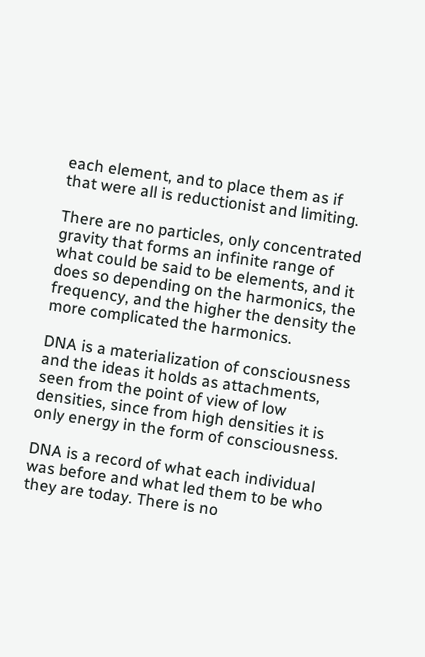each element, and to place them as if that were all is reductionist and limiting.

There are no particles, only concentrated gravity that forms an infinite range of what could be said to be elements, and it does so depending on the harmonics, the frequency, and the higher the density the more complicated the harmonics.

DNA is a materialization of consciousness and the ideas it holds as attachments, seen from the point of view of low densities, since from high densities it is only energy in the form of consciousness.

DNA is a record of what each individual was before and what led them to be who they are today. There is no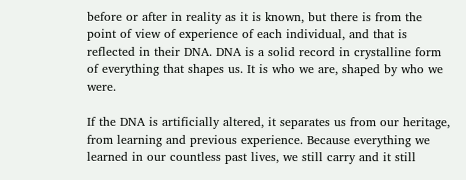before or after in reality as it is known, but there is from the point of view of experience of each individual, and that is reflected in their DNA. DNA is a solid record in crystalline form of everything that shapes us. It is who we are, shaped by who we were.

If the DNA is artificially altered, it separates us from our heritage, from learning and previous experience. Because everything we learned in our countless past lives, we still carry and it still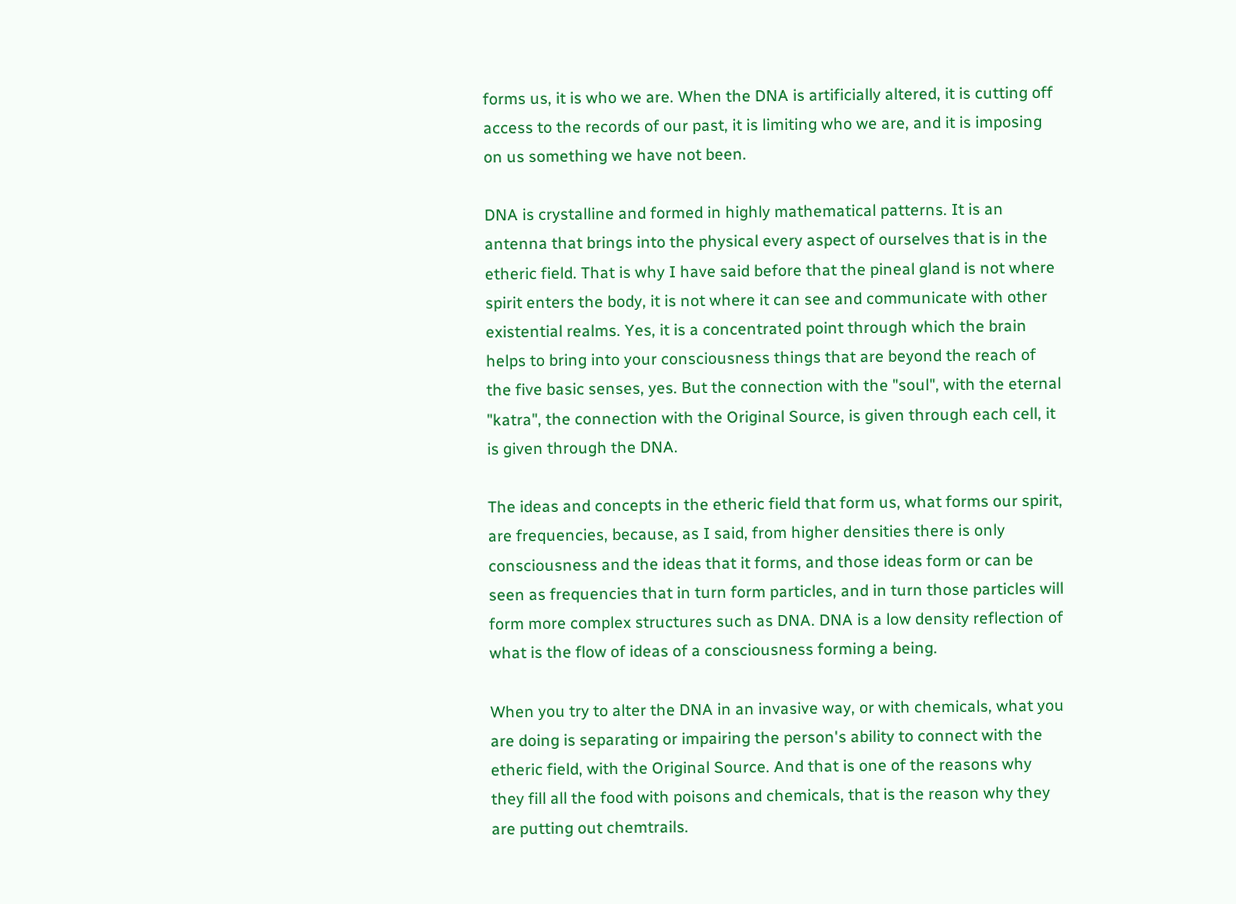forms us, it is who we are. When the DNA is artificially altered, it is cutting off access to the records of our past, it is limiting who we are, and it is imposing on us something we have not been.

DNA is crystalline and formed in highly mathematical patterns. It is an antenna that brings into the physical every aspect of ourselves that is in the etheric field. That is why I have said before that the pineal gland is not where spirit enters the body, it is not where it can see and communicate with other existential realms. Yes, it is a concentrated point through which the brain helps to bring into your consciousness things that are beyond the reach of the five basic senses, yes. But the connection with the "soul", with the eternal "katra", the connection with the Original Source, is given through each cell, it is given through the DNA.

The ideas and concepts in the etheric field that form us, what forms our spirit, are frequencies, because, as I said, from higher densities there is only consciousness and the ideas that it forms, and those ideas form or can be seen as frequencies that in turn form particles, and in turn those particles will form more complex structures such as DNA. DNA is a low density reflection of what is the flow of ideas of a consciousness forming a being.

When you try to alter the DNA in an invasive way, or with chemicals, what you are doing is separating or impairing the person's ability to connect with the etheric field, with the Original Source. And that is one of the reasons why they fill all the food with poisons and chemicals, that is the reason why they are putting out chemtrails.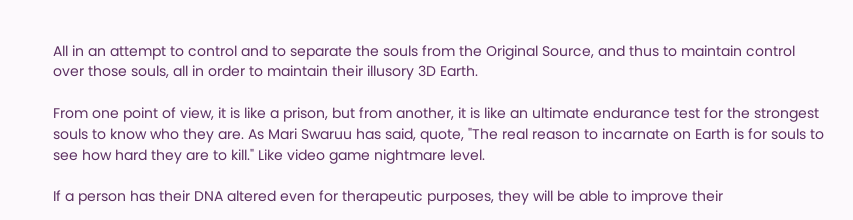All in an attempt to control and to separate the souls from the Original Source, and thus to maintain control over those souls, all in order to maintain their illusory 3D Earth.

From one point of view, it is like a prison, but from another, it is like an ultimate endurance test for the strongest souls to know who they are. As Mari Swaruu has said, quote, "The real reason to incarnate on Earth is for souls to see how hard they are to kill." Like video game nightmare level.

If a person has their DNA altered even for therapeutic purposes, they will be able to improve their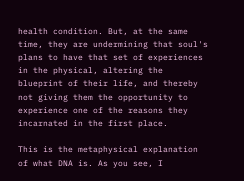health condition. But, at the same time, they are undermining that soul's plans to have that set of experiences in the physical, altering the blueprint of their life, and thereby not giving them the opportunity to experience one of the reasons they incarnated in the first place.

This is the metaphysical explanation of what DNA is. As you see, I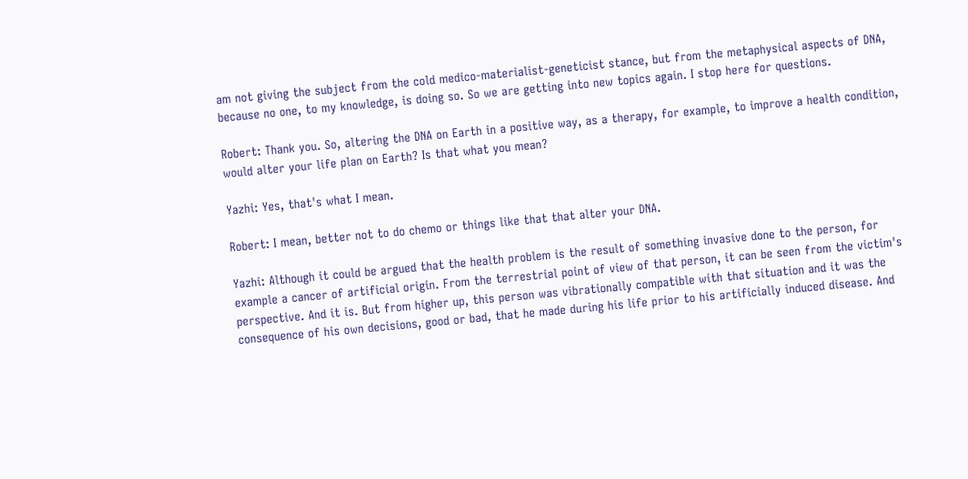am not giving the subject from the cold medico-materialist-geneticist stance, but from the metaphysical aspects of DNA, because no one, to my knowledge, is doing so. So we are getting into new topics again. I stop here for questions.

Robert: Thank you. So, altering the DNA on Earth in a positive way, as a therapy, for example, to improve a health condition, would alter your life plan on Earth? Is that what you mean?

Yazhi: Yes, that's what I mean.

Robert: I mean, better not to do chemo or things like that that alter your DNA.

Yazhi: Although it could be argued that the health problem is the result of something invasive done to the person, for example a cancer of artificial origin. From the terrestrial point of view of that person, it can be seen from the victim's perspective. And it is. But from higher up, this person was vibrationally compatible with that situation and it was the consequence of his own decisions, good or bad, that he made during his life prior to his artificially induced disease. And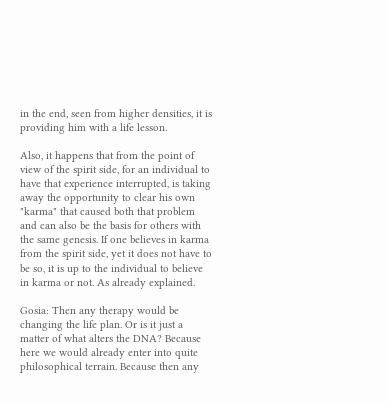in the end, seen from higher densities, it is providing him with a life lesson.

Also, it happens that from the point of view of the spirit side, for an individual to have that experience interrupted, is taking away the opportunity to clear his own "karma" that caused both that problem and can also be the basis for others with the same genesis. If one believes in karma from the spirit side, yet it does not have to be so, it is up to the individual to believe in karma or not. As already explained.

Gosia: Then any therapy would be changing the life plan. Or is it just a matter of what alters the DNA? Because here we would already enter into quite philosophical terrain. Because then any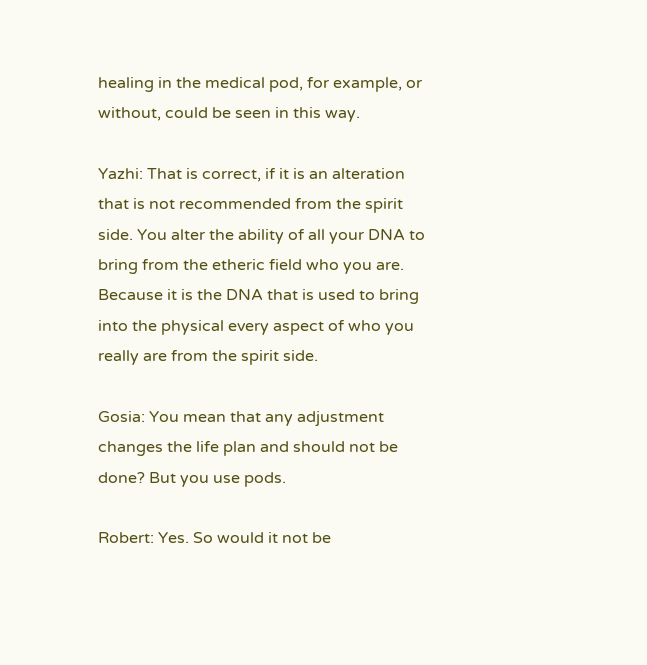healing in the medical pod, for example, or without, could be seen in this way.

Yazhi: That is correct, if it is an alteration that is not recommended from the spirit side. You alter the ability of all your DNA to bring from the etheric field who you are. Because it is the DNA that is used to bring into the physical every aspect of who you really are from the spirit side.

Gosia: You mean that any adjustment changes the life plan and should not be done? But you use pods.

Robert: Yes. So would it not be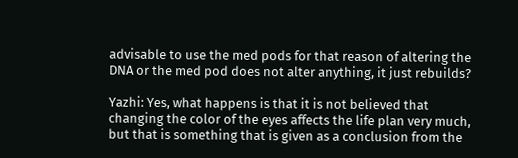advisable to use the med pods for that reason of altering the DNA or the med pod does not alter anything, it just rebuilds?

Yazhi: Yes, what happens is that it is not believed that changing the color of the eyes affects the life plan very much, but that is something that is given as a conclusion from the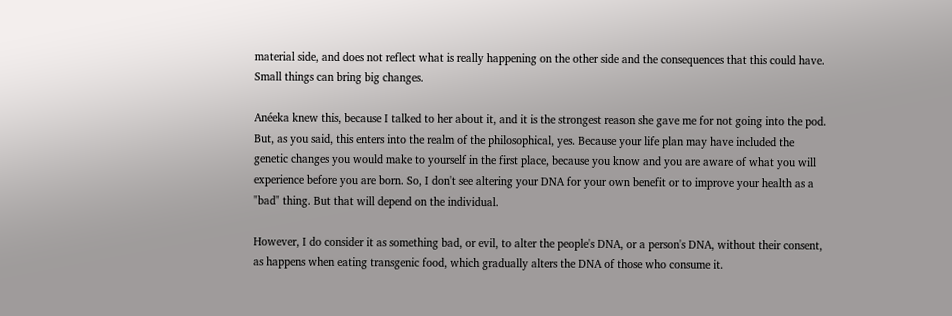material side, and does not reflect what is really happening on the other side and the consequences that this could have. Small things can bring big changes.

Anéeka knew this, because I talked to her about it, and it is the strongest reason she gave me for not going into the pod. But, as you said, this enters into the realm of the philosophical, yes. Because your life plan may have included the genetic changes you would make to yourself in the first place, because you know and you are aware of what you will experience before you are born. So, I don't see altering your DNA for your own benefit or to improve your health as a "bad" thing. But that will depend on the individual.

However, I do consider it as something bad, or evil, to alter the people's DNA, or a person's DNA, without their consent, as happens when eating transgenic food, which gradually alters the DNA of those who consume it.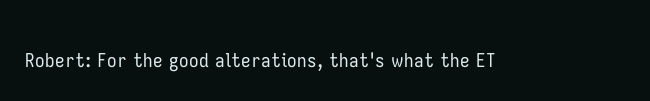Robert: For the good alterations, that's what the ET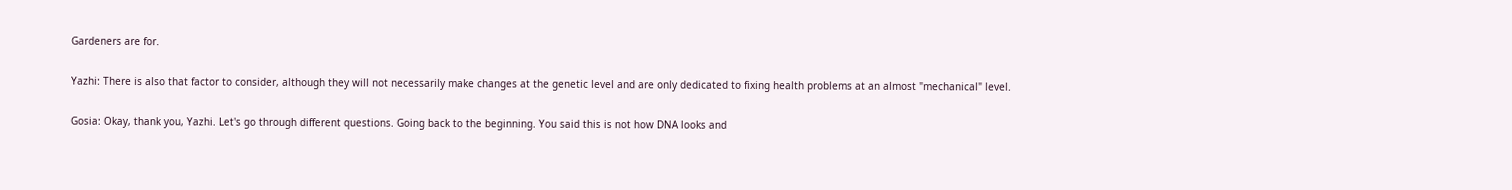Gardeners are for.

Yazhi: There is also that factor to consider, although they will not necessarily make changes at the genetic level and are only dedicated to fixing health problems at an almost "mechanical" level.

Gosia: Okay, thank you, Yazhi. Let's go through different questions. Going back to the beginning. You said this is not how DNA looks and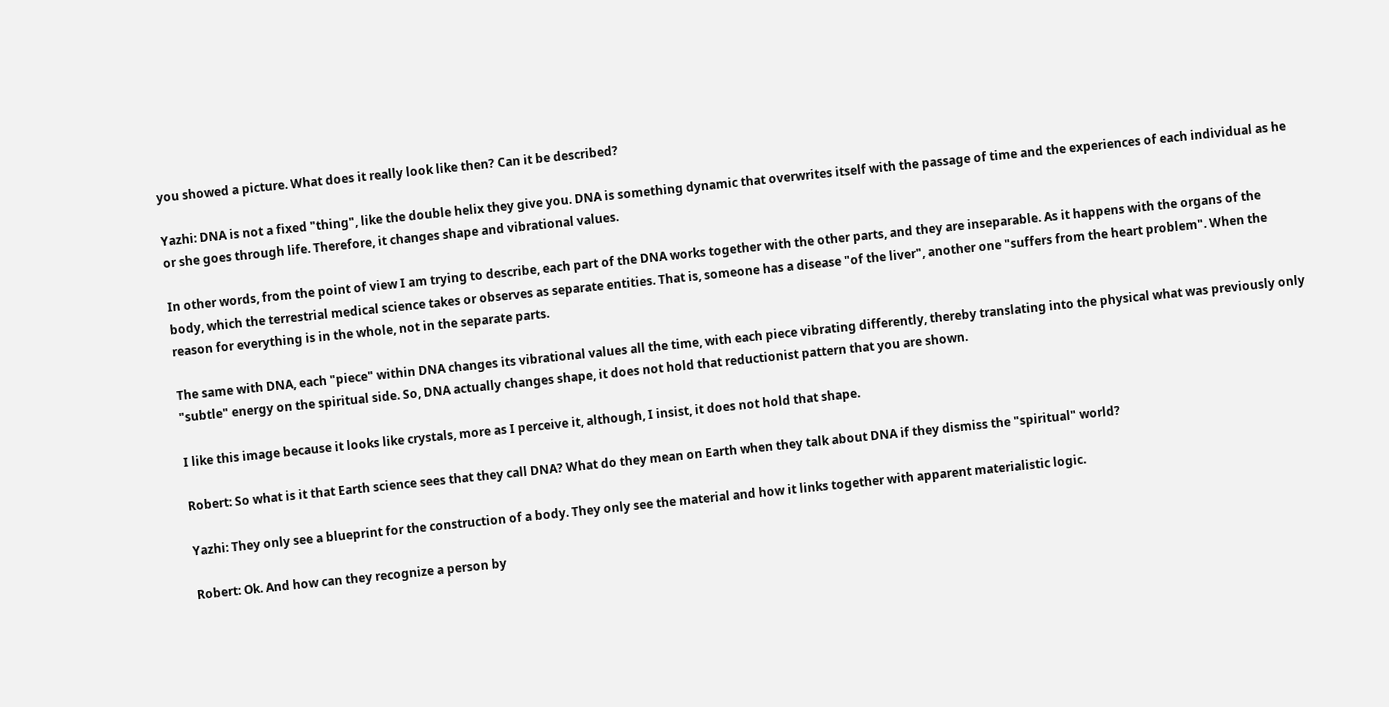you showed a picture. What does it really look like then? Can it be described?

Yazhi: DNA is not a fixed "thing", like the double helix they give you. DNA is something dynamic that overwrites itself with the passage of time and the experiences of each individual as he or she goes through life. Therefore, it changes shape and vibrational values.

In other words, from the point of view I am trying to describe, each part of the DNA works together with the other parts, and they are inseparable. As it happens with the organs of the body, which the terrestrial medical science takes or observes as separate entities. That is, someone has a disease "of the liver", another one "suffers from the heart problem". When the reason for everything is in the whole, not in the separate parts.

The same with DNA, each "piece" within DNA changes its vibrational values all the time, with each piece vibrating differently, thereby translating into the physical what was previously only "subtle" energy on the spiritual side. So, DNA actually changes shape, it does not hold that reductionist pattern that you are shown.

I like this image because it looks like crystals, more as I perceive it, although, I insist, it does not hold that shape.

Robert: So what is it that Earth science sees that they call DNA? What do they mean on Earth when they talk about DNA if they dismiss the "spiritual" world?

Yazhi: They only see a blueprint for the construction of a body. They only see the material and how it links together with apparent materialistic logic.

Robert: Ok. And how can they recognize a person by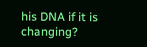his DNA if it is changing?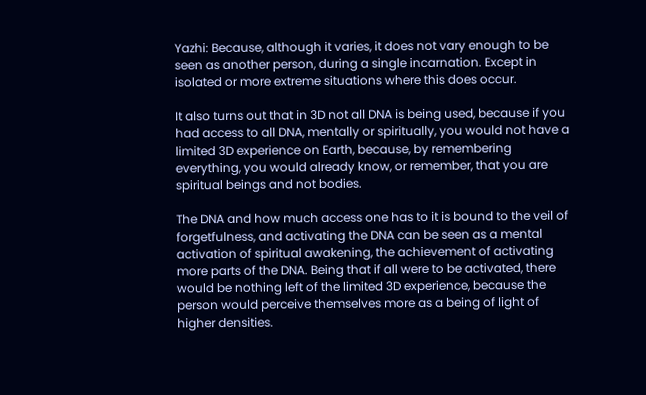Yazhi: Because, although it varies, it does not vary enough to be seen as another person, during a single incarnation. Except in isolated or more extreme situations where this does occur.

It also turns out that in 3D not all DNA is being used, because if you had access to all DNA, mentally or spiritually, you would not have a limited 3D experience on Earth, because, by remembering everything, you would already know, or remember, that you are spiritual beings and not bodies.

The DNA and how much access one has to it is bound to the veil of forgetfulness, and activating the DNA can be seen as a mental activation of spiritual awakening, the achievement of activating more parts of the DNA. Being that if all were to be activated, there would be nothing left of the limited 3D experience, because the person would perceive themselves more as a being of light of higher densities.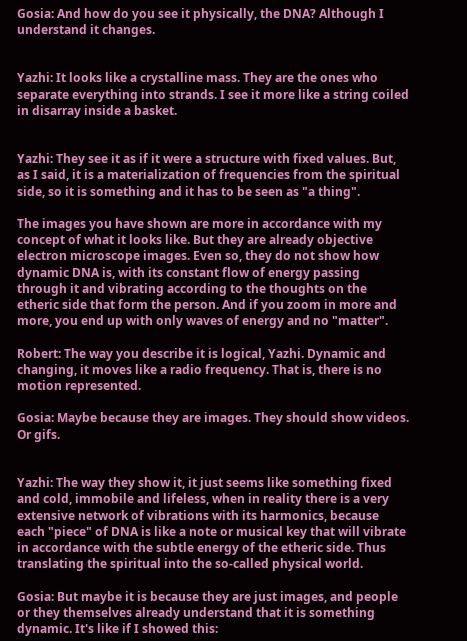Gosia: And how do you see it physically, the DNA? Although I understand it changes.


Yazhi: It looks like a crystalline mass. They are the ones who separate everything into strands. I see it more like a string coiled in disarray inside a basket.


Yazhi: They see it as if it were a structure with fixed values. But, as I said, it is a materialization of frequencies from the spiritual side, so it is something and it has to be seen as "a thing".

The images you have shown are more in accordance with my concept of what it looks like. But they are already objective electron microscope images. Even so, they do not show how dynamic DNA is, with its constant flow of energy passing through it and vibrating according to the thoughts on the etheric side that form the person. And if you zoom in more and more, you end up with only waves of energy and no "matter".

Robert: The way you describe it is logical, Yazhi. Dynamic and changing, it moves like a radio frequency. That is, there is no motion represented.

Gosia: Maybe because they are images. They should show videos. Or gifs.


Yazhi: The way they show it, it just seems like something fixed and cold, immobile and lifeless, when in reality there is a very extensive network of vibrations with its harmonics, because each "piece" of DNA is like a note or musical key that will vibrate in accordance with the subtle energy of the etheric side. Thus translating the spiritual into the so-called physical world.

Gosia: But maybe it is because they are just images, and people or they themselves already understand that it is something dynamic. It's like if I showed this: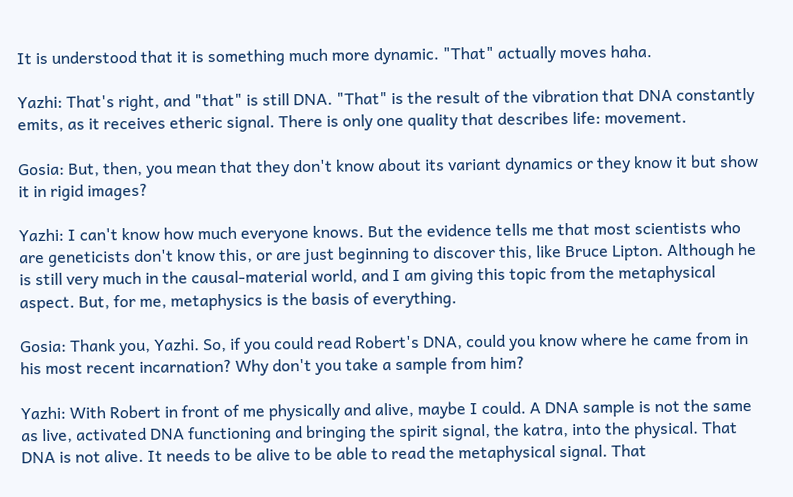It is understood that it is something much more dynamic. "That" actually moves haha.

Yazhi: That's right, and "that" is still DNA. "That" is the result of the vibration that DNA constantly emits, as it receives etheric signal. There is only one quality that describes life: movement.

Gosia: But, then, you mean that they don't know about its variant dynamics or they know it but show it in rigid images?

Yazhi: I can't know how much everyone knows. But the evidence tells me that most scientists who are geneticists don't know this, or are just beginning to discover this, like Bruce Lipton. Although he is still very much in the causal-material world, and I am giving this topic from the metaphysical aspect. But, for me, metaphysics is the basis of everything.

Gosia: Thank you, Yazhi. So, if you could read Robert's DNA, could you know where he came from in his most recent incarnation? Why don't you take a sample from him?

Yazhi: With Robert in front of me physically and alive, maybe I could. A DNA sample is not the same as live, activated DNA functioning and bringing the spirit signal, the katra, into the physical. That DNA is not alive. It needs to be alive to be able to read the metaphysical signal. That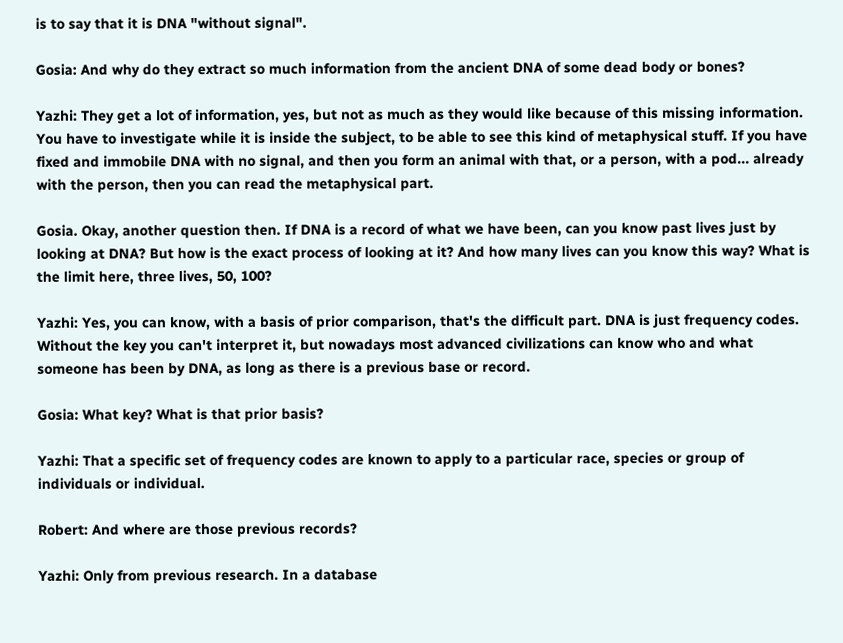is to say that it is DNA "without signal".

Gosia: And why do they extract so much information from the ancient DNA of some dead body or bones?

Yazhi: They get a lot of information, yes, but not as much as they would like because of this missing information. You have to investigate while it is inside the subject, to be able to see this kind of metaphysical stuff. If you have fixed and immobile DNA with no signal, and then you form an animal with that, or a person, with a pod... already with the person, then you can read the metaphysical part.

Gosia. Okay, another question then. If DNA is a record of what we have been, can you know past lives just by looking at DNA? But how is the exact process of looking at it? And how many lives can you know this way? What is the limit here, three lives, 50, 100?

Yazhi: Yes, you can know, with a basis of prior comparison, that's the difficult part. DNA is just frequency codes. Without the key you can't interpret it, but nowadays most advanced civilizations can know who and what someone has been by DNA, as long as there is a previous base or record.

Gosia: What key? What is that prior basis?

Yazhi: That a specific set of frequency codes are known to apply to a particular race, species or group of individuals or individual.

Robert: And where are those previous records?

Yazhi: Only from previous research. In a database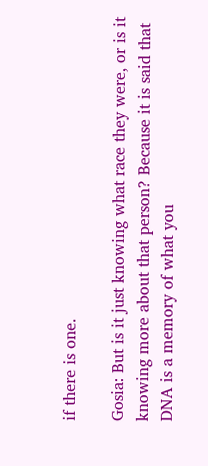if there is one.

Gosia: But is it just knowing what race they were, or is it knowing more about that person? Because it is said that DNA is a memory of what you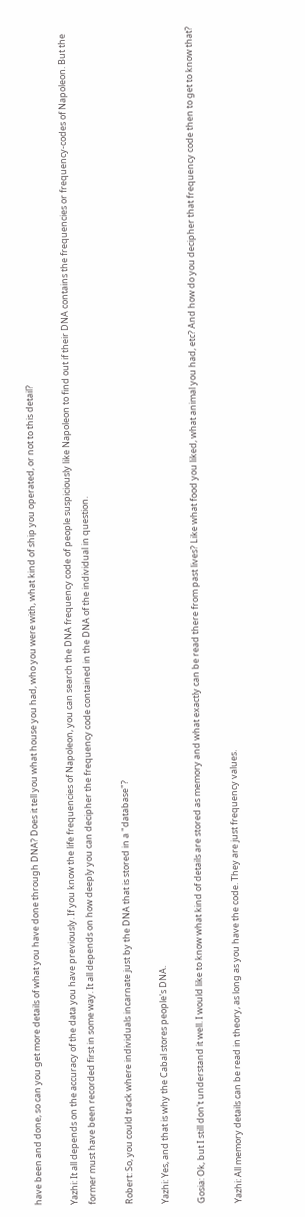have been and done, so can you get more details of what you have done through DNA? Does it tell you what house you had, who you were with, what kind of ship you operated, or not to this detail?

Yazhi: It all depends on the accuracy of the data you have previously. If you know the life frequencies of Napoleon, you can search the DNA frequency code of people suspiciously like Napoleon to find out if their DNA contains the frequencies or frequency-codes of Napoleon. But the former must have been recorded first in some way. It all depends on how deeply you can decipher the frequency code contained in the DNA of the individual in question.

Robert: So, you could track where individuals incarnate just by the DNA that is stored in a "database"?

Yazhi: Yes, and that is why the Cabal stores people's DNA.

Gosia: Ok, but I still don't understand it well. I would like to know what kind of details are stored as memory and what exactly can be read there from past lives? Like what food you liked, what animal you had, etc? And how do you decipher that frequency code then to get to know that?

Yazhi: All memory details can be read in theory, as long as you have the code. They are just frequency values.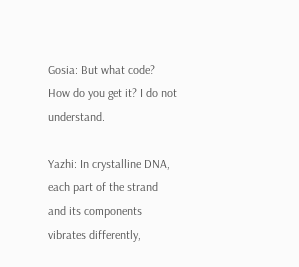Gosia: But what code? How do you get it? I do not understand.

Yazhi: In crystalline DNA, each part of the strand and its components vibrates differently,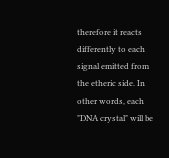therefore it reacts differently to each signal emitted from the etheric side. In other words, each "DNA crystal" will be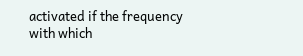activated if the frequency with which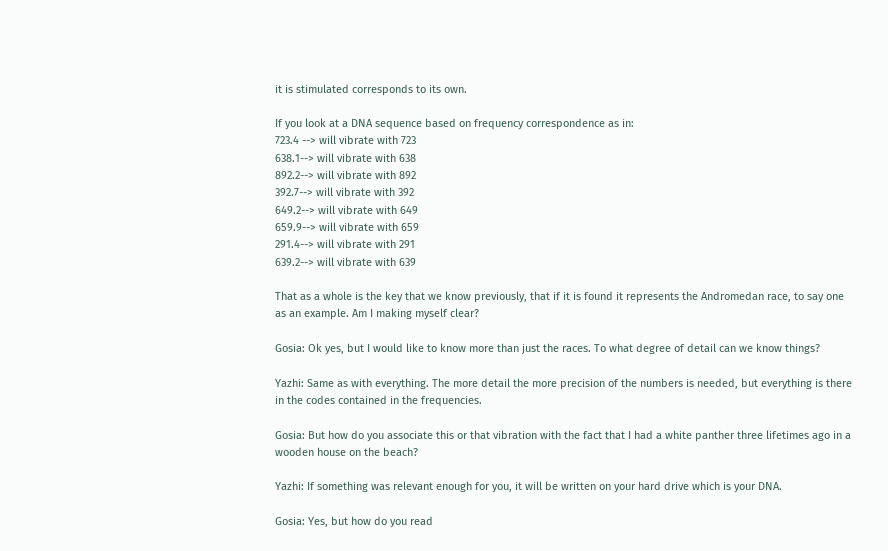it is stimulated corresponds to its own.

If you look at a DNA sequence based on frequency correspondence as in:
723.4 --> will vibrate with 723
638.1--> will vibrate with 638
892.2--> will vibrate with 892
392.7--> will vibrate with 392
649.2--> will vibrate with 649
659.9--> will vibrate with 659
291.4--> will vibrate with 291
639.2--> will vibrate with 639

That as a whole is the key that we know previously, that if it is found it represents the Andromedan race, to say one as an example. Am I making myself clear?

Gosia: Ok yes, but I would like to know more than just the races. To what degree of detail can we know things?

Yazhi: Same as with everything. The more detail the more precision of the numbers is needed, but everything is there in the codes contained in the frequencies.

Gosia: But how do you associate this or that vibration with the fact that I had a white panther three lifetimes ago in a wooden house on the beach?

Yazhi: If something was relevant enough for you, it will be written on your hard drive which is your DNA.

Gosia: Yes, but how do you read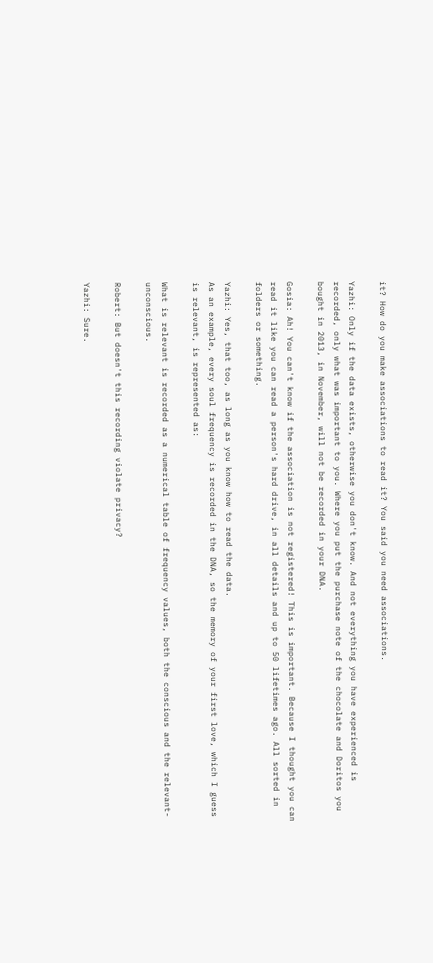it? How do you make associations to read it? You said you need associations.

Yazhi: Only if the data exists, otherwise you don't know. And not everything you have experienced is recorded, only what was important to you. Where you put the purchase note of the chocolate and Doritos you bought in 2013, in November, will not be recorded in your DNA.

Gosia: Ah! You can't know if the association is not registered! This is important. Because I thought you can read it like you can read a person's hard drive, in all details and up to 50 lifetimes ago. All sorted in folders or something.

Yazhi: Yes, that too, as long as you know how to read the data.
As an example, every soul frequency is recorded in the DNA, so the memory of your first love, which I guess is relevant, is represented as:

What is relevant is recorded as a numerical table of frequency values, both the conscious and the relevant-unconscious.

Robert: But doesn't this recording violate privacy?

Yazhi: Sure.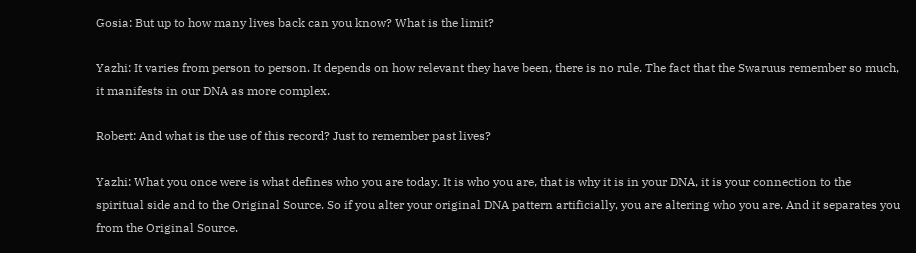Gosia: But up to how many lives back can you know? What is the limit?

Yazhi: It varies from person to person. It depends on how relevant they have been, there is no rule. The fact that the Swaruus remember so much, it manifests in our DNA as more complex.

Robert: And what is the use of this record? Just to remember past lives?

Yazhi: What you once were is what defines who you are today. It is who you are, that is why it is in your DNA, it is your connection to the spiritual side and to the Original Source. So if you alter your original DNA pattern artificially, you are altering who you are. And it separates you from the Original Source.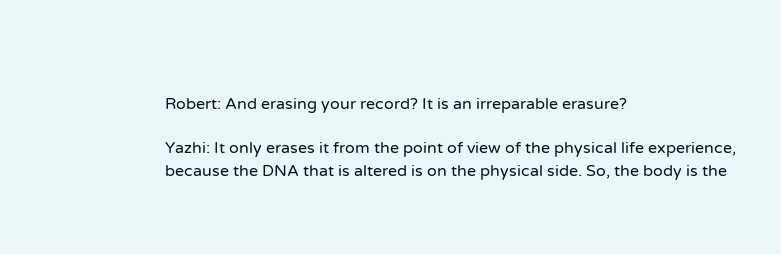Robert: And erasing your record? It is an irreparable erasure?

Yazhi: It only erases it from the point of view of the physical life experience, because the DNA that is altered is on the physical side. So, the body is the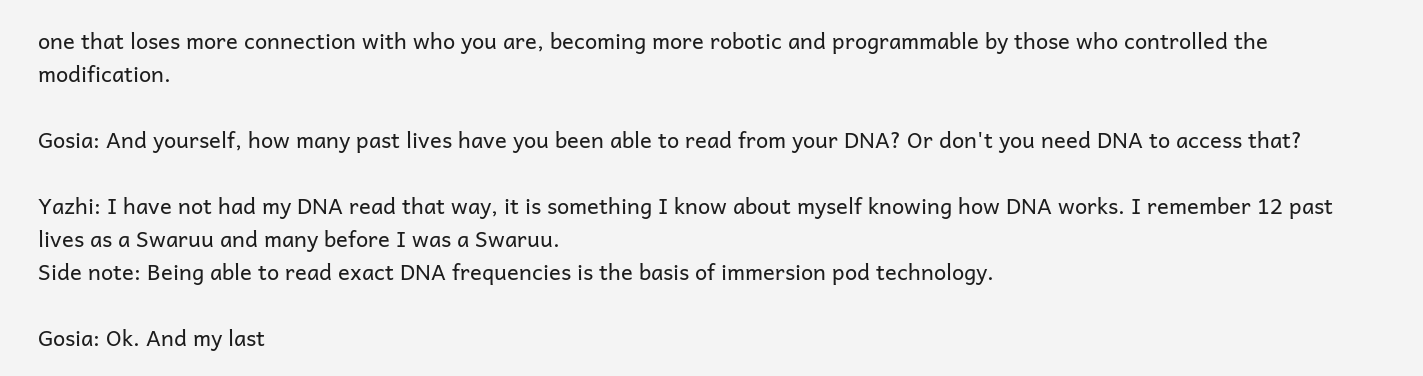one that loses more connection with who you are, becoming more robotic and programmable by those who controlled the modification.

Gosia: And yourself, how many past lives have you been able to read from your DNA? Or don't you need DNA to access that?

Yazhi: I have not had my DNA read that way, it is something I know about myself knowing how DNA works. I remember 12 past lives as a Swaruu and many before I was a Swaruu.
Side note: Being able to read exact DNA frequencies is the basis of immersion pod technology.

Gosia: Ok. And my last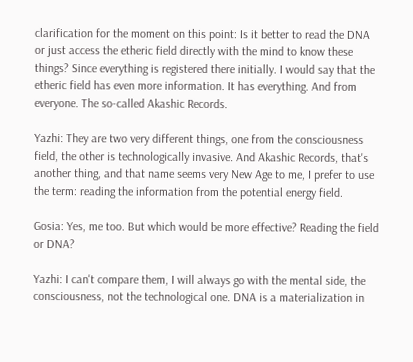clarification for the moment on this point: Is it better to read the DNA or just access the etheric field directly with the mind to know these things? Since everything is registered there initially. I would say that the etheric field has even more information. It has everything. And from everyone. The so-called Akashic Records.

Yazhi: They are two very different things, one from the consciousness field, the other is technologically invasive. And Akashic Records, that's another thing, and that name seems very New Age to me, I prefer to use the term: reading the information from the potential energy field.

Gosia: Yes, me too. But which would be more effective? Reading the field or DNA?

Yazhi: I can't compare them, I will always go with the mental side, the consciousness, not the technological one. DNA is a materialization in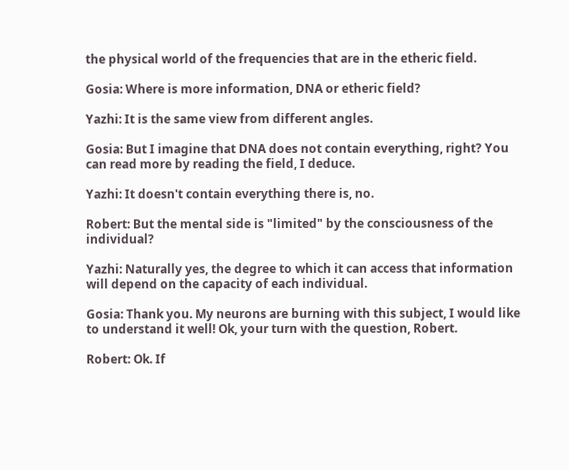the physical world of the frequencies that are in the etheric field.

Gosia: Where is more information, DNA or etheric field?

Yazhi: It is the same view from different angles.

Gosia: But I imagine that DNA does not contain everything, right? You can read more by reading the field, I deduce.

Yazhi: It doesn't contain everything there is, no.

Robert: But the mental side is "limited" by the consciousness of the individual?

Yazhi: Naturally yes, the degree to which it can access that information will depend on the capacity of each individual.

Gosia: Thank you. My neurons are burning with this subject, I would like to understand it well! Ok, your turn with the question, Robert.

Robert: Ok. If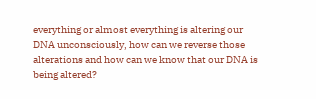everything or almost everything is altering our DNA unconsciously, how can we reverse those alterations and how can we know that our DNA is being altered?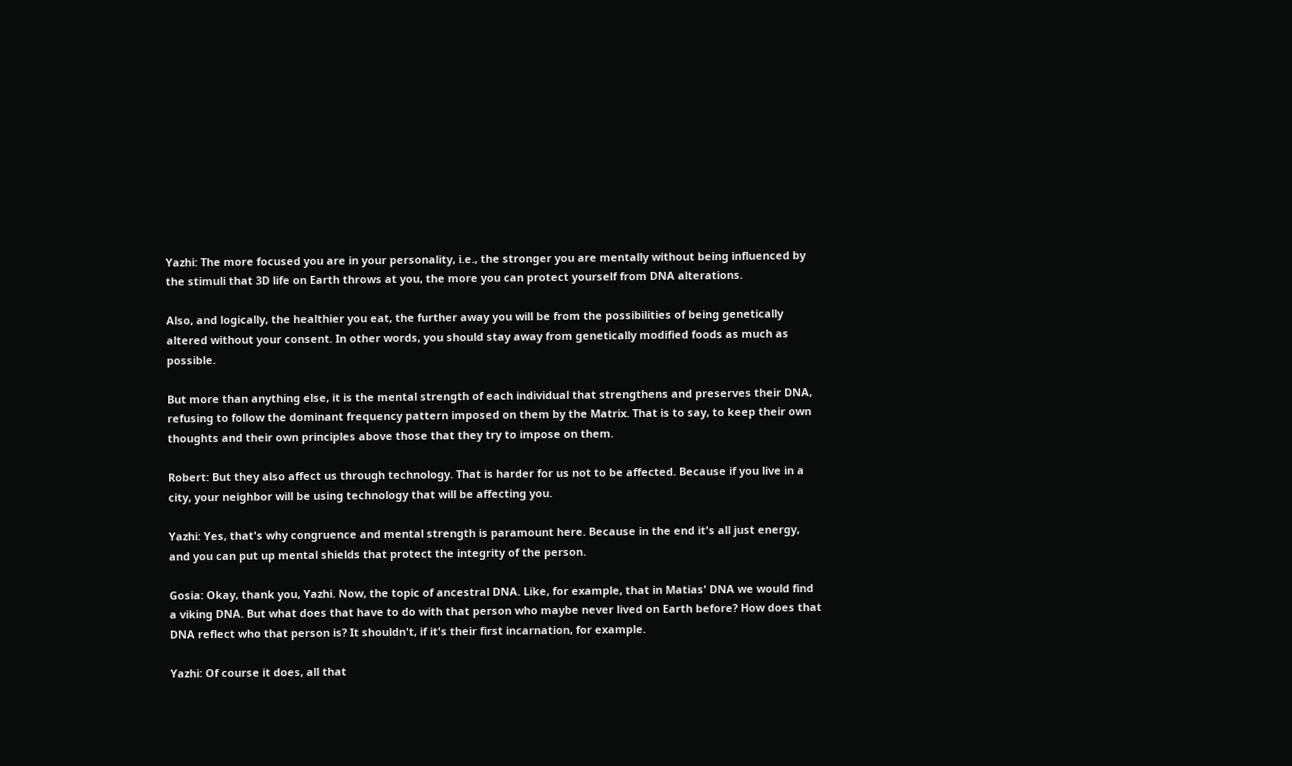Yazhi: The more focused you are in your personality, i.e., the stronger you are mentally without being influenced by the stimuli that 3D life on Earth throws at you, the more you can protect yourself from DNA alterations.

Also, and logically, the healthier you eat, the further away you will be from the possibilities of being genetically altered without your consent. In other words, you should stay away from genetically modified foods as much as possible.

But more than anything else, it is the mental strength of each individual that strengthens and preserves their DNA, refusing to follow the dominant frequency pattern imposed on them by the Matrix. That is to say, to keep their own thoughts and their own principles above those that they try to impose on them.

Robert: But they also affect us through technology. That is harder for us not to be affected. Because if you live in a city, your neighbor will be using technology that will be affecting you.

Yazhi: Yes, that's why congruence and mental strength is paramount here. Because in the end it's all just energy, and you can put up mental shields that protect the integrity of the person.

Gosia: Okay, thank you, Yazhi. Now, the topic of ancestral DNA. Like, for example, that in Matias' DNA we would find a viking DNA. But what does that have to do with that person who maybe never lived on Earth before? How does that DNA reflect who that person is? It shouldn't, if it's their first incarnation, for example.

Yazhi: Of course it does, all that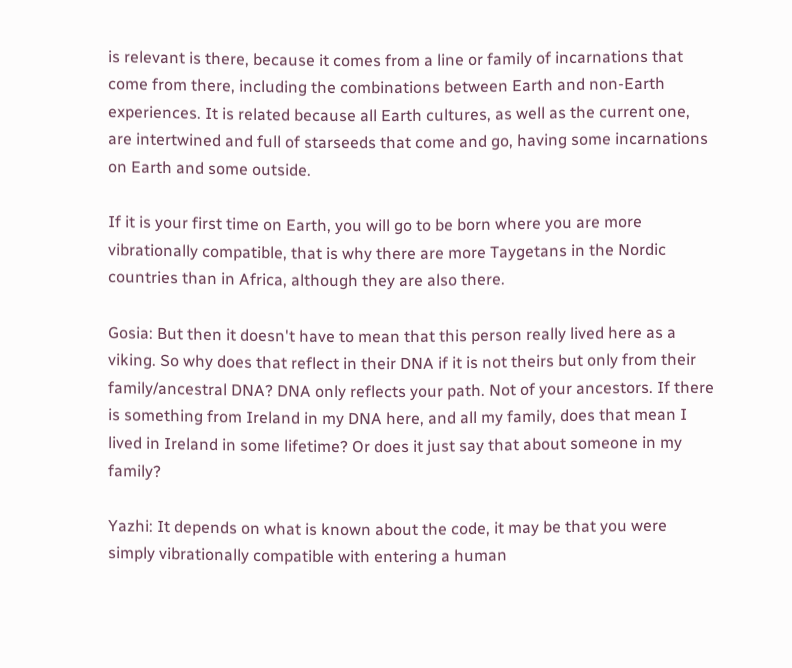is relevant is there, because it comes from a line or family of incarnations that come from there, including the combinations between Earth and non-Earth experiences. It is related because all Earth cultures, as well as the current one, are intertwined and full of starseeds that come and go, having some incarnations on Earth and some outside.

If it is your first time on Earth, you will go to be born where you are more vibrationally compatible, that is why there are more Taygetans in the Nordic countries than in Africa, although they are also there.

Gosia: But then it doesn't have to mean that this person really lived here as a viking. So why does that reflect in their DNA if it is not theirs but only from their family/ancestral DNA? DNA only reflects your path. Not of your ancestors. If there is something from Ireland in my DNA here, and all my family, does that mean I lived in Ireland in some lifetime? Or does it just say that about someone in my family?

Yazhi: It depends on what is known about the code, it may be that you were simply vibrationally compatible with entering a human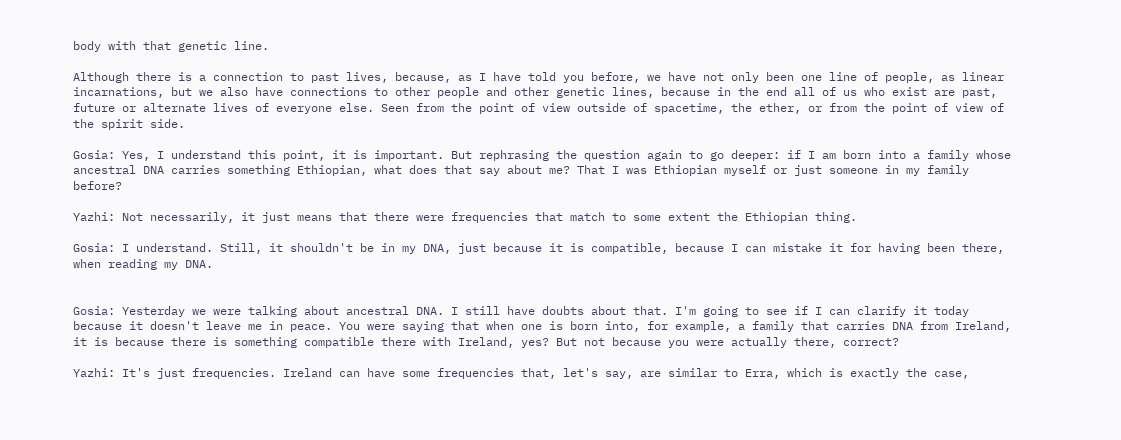body with that genetic line.

Although there is a connection to past lives, because, as I have told you before, we have not only been one line of people, as linear incarnations, but we also have connections to other people and other genetic lines, because in the end all of us who exist are past, future or alternate lives of everyone else. Seen from the point of view outside of spacetime, the ether, or from the point of view of the spirit side.

Gosia: Yes, I understand this point, it is important. But rephrasing the question again to go deeper: if I am born into a family whose ancestral DNA carries something Ethiopian, what does that say about me? That I was Ethiopian myself or just someone in my family before?

Yazhi: Not necessarily, it just means that there were frequencies that match to some extent the Ethiopian thing.

Gosia: I understand. Still, it shouldn't be in my DNA, just because it is compatible, because I can mistake it for having been there, when reading my DNA.


Gosia: Yesterday we were talking about ancestral DNA. I still have doubts about that. I'm going to see if I can clarify it today because it doesn't leave me in peace. You were saying that when one is born into, for example, a family that carries DNA from Ireland, it is because there is something compatible there with Ireland, yes? But not because you were actually there, correct?

Yazhi: It's just frequencies. Ireland can have some frequencies that, let's say, are similar to Erra, which is exactly the case,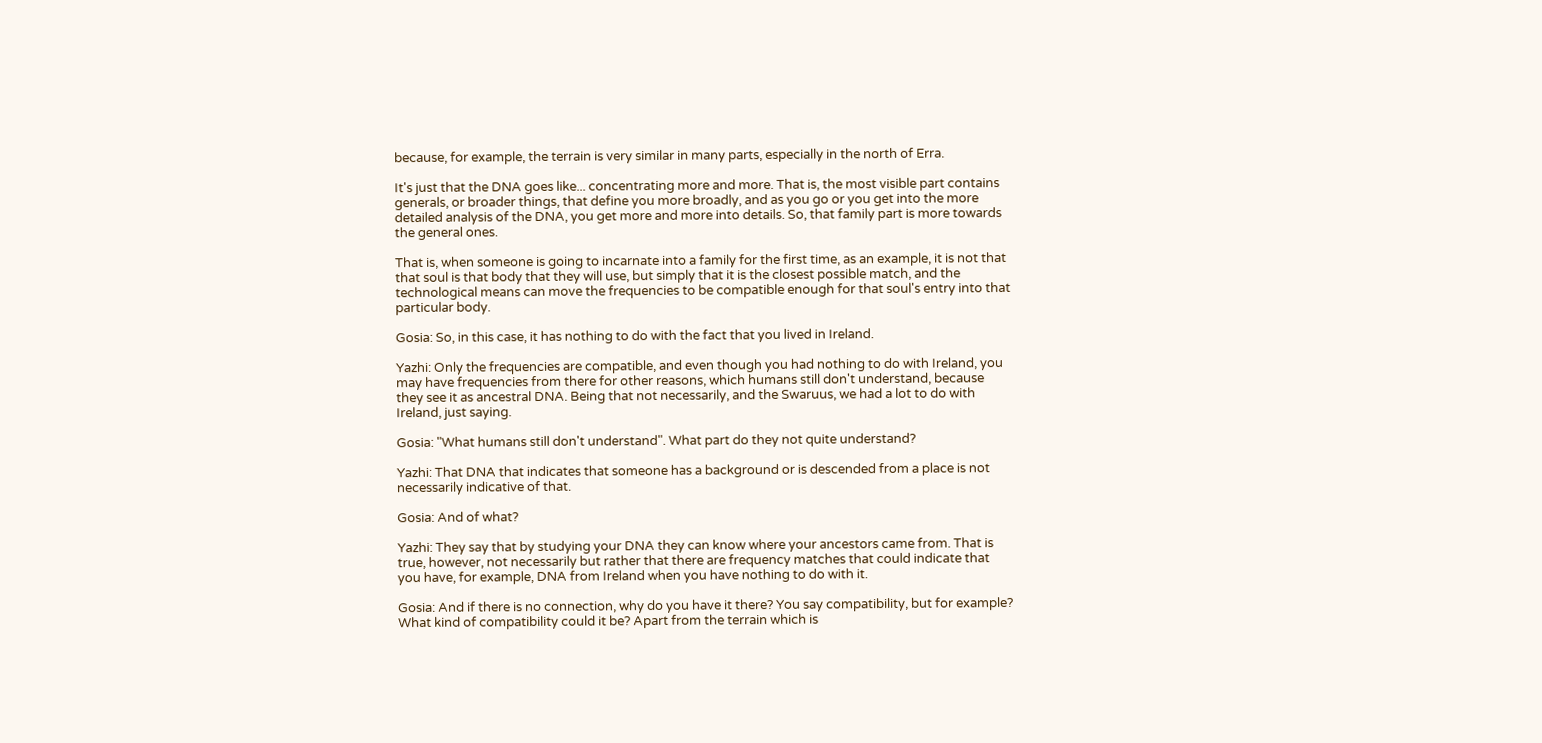because, for example, the terrain is very similar in many parts, especially in the north of Erra.

It's just that the DNA goes like... concentrating more and more. That is, the most visible part contains generals, or broader things, that define you more broadly, and as you go or you get into the more detailed analysis of the DNA, you get more and more into details. So, that family part is more towards the general ones.

That is, when someone is going to incarnate into a family for the first time, as an example, it is not that that soul is that body that they will use, but simply that it is the closest possible match, and the technological means can move the frequencies to be compatible enough for that soul's entry into that particular body.

Gosia: So, in this case, it has nothing to do with the fact that you lived in Ireland.

Yazhi: Only the frequencies are compatible, and even though you had nothing to do with Ireland, you may have frequencies from there for other reasons, which humans still don't understand, because they see it as ancestral DNA. Being that not necessarily, and the Swaruus, we had a lot to do with Ireland, just saying.

Gosia: "What humans still don't understand". What part do they not quite understand?

Yazhi: That DNA that indicates that someone has a background or is descended from a place is not necessarily indicative of that.

Gosia: And of what?

Yazhi: They say that by studying your DNA they can know where your ancestors came from. That is true, however, not necessarily but rather that there are frequency matches that could indicate that you have, for example, DNA from Ireland when you have nothing to do with it.

Gosia: And if there is no connection, why do you have it there? You say compatibility, but for example? What kind of compatibility could it be? Apart from the terrain which is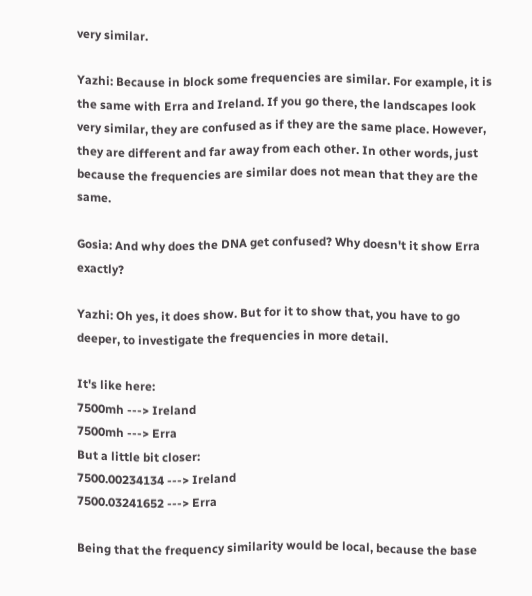very similar.

Yazhi: Because in block some frequencies are similar. For example, it is the same with Erra and Ireland. If you go there, the landscapes look very similar, they are confused as if they are the same place. However, they are different and far away from each other. In other words, just because the frequencies are similar does not mean that they are the same.

Gosia: And why does the DNA get confused? Why doesn't it show Erra exactly?

Yazhi: Oh yes, it does show. But for it to show that, you have to go deeper, to investigate the frequencies in more detail.

It's like here:
7500mh ---> Ireland
7500mh ---> Erra
But a little bit closer:
7500.00234134 ---> Ireland
7500.03241652 ---> Erra

Being that the frequency similarity would be local, because the base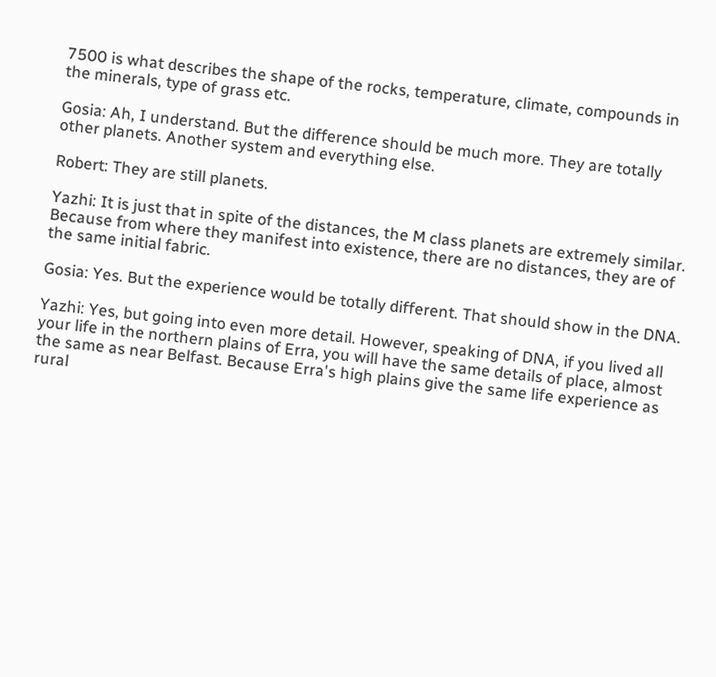7500 is what describes the shape of the rocks, temperature, climate, compounds in the minerals, type of grass etc.

Gosia: Ah, I understand. But the difference should be much more. They are totally other planets. Another system and everything else.

Robert: They are still planets.

Yazhi: It is just that in spite of the distances, the M class planets are extremely similar. Because from where they manifest into existence, there are no distances, they are of the same initial fabric.

Gosia: Yes. But the experience would be totally different. That should show in the DNA.

Yazhi: Yes, but going into even more detail. However, speaking of DNA, if you lived all your life in the northern plains of Erra, you will have the same details of place, almost the same as near Belfast. Because Erra's high plains give the same life experience as rural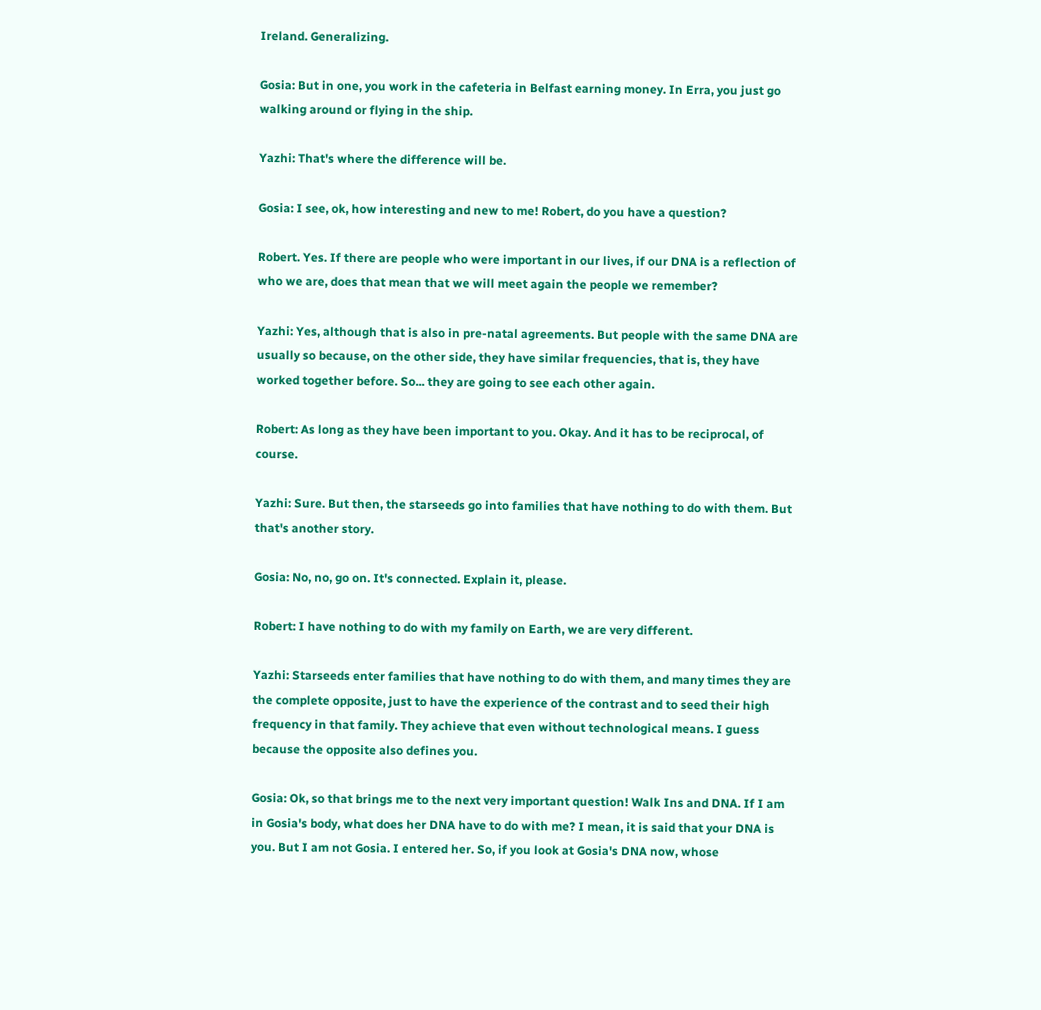Ireland. Generalizing.

Gosia: But in one, you work in the cafeteria in Belfast earning money. In Erra, you just go walking around or flying in the ship.

Yazhi: That's where the difference will be.

Gosia: I see, ok, how interesting and new to me! Robert, do you have a question?

Robert. Yes. If there are people who were important in our lives, if our DNA is a reflection of who we are, does that mean that we will meet again the people we remember?

Yazhi: Yes, although that is also in pre-natal agreements. But people with the same DNA are usually so because, on the other side, they have similar frequencies, that is, they have worked together before. So... they are going to see each other again.

Robert: As long as they have been important to you. Okay. And it has to be reciprocal, of course.

Yazhi: Sure. But then, the starseeds go into families that have nothing to do with them. But that's another story.

Gosia: No, no, go on. It's connected. Explain it, please.

Robert: I have nothing to do with my family on Earth, we are very different.

Yazhi: Starseeds enter families that have nothing to do with them, and many times they are the complete opposite, just to have the experience of the contrast and to seed their high frequency in that family. They achieve that even without technological means. I guess because the opposite also defines you.

Gosia: Ok, so that brings me to the next very important question! Walk Ins and DNA. If I am in Gosia's body, what does her DNA have to do with me? I mean, it is said that your DNA is you. But I am not Gosia. I entered her. So, if you look at Gosia's DNA now, whose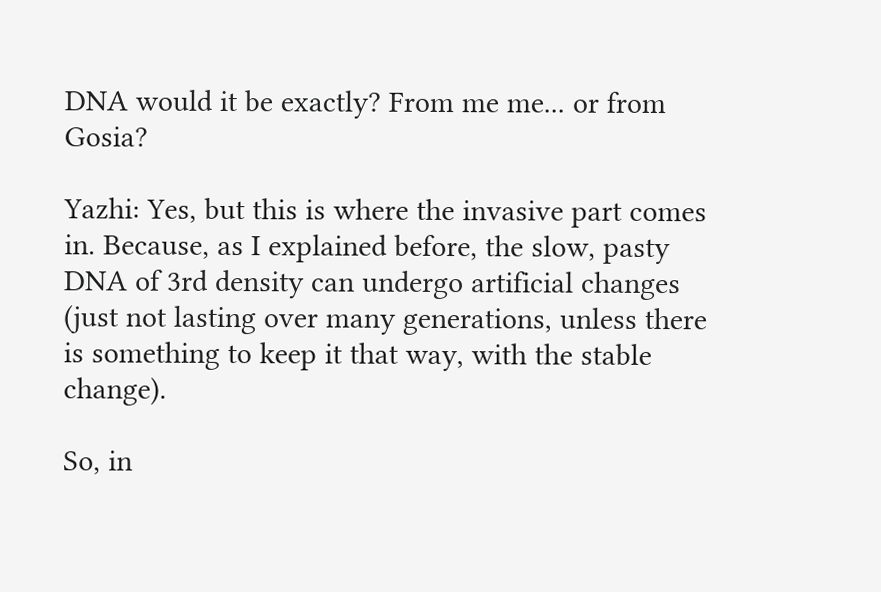DNA would it be exactly? From me me... or from Gosia?

Yazhi: Yes, but this is where the invasive part comes in. Because, as I explained before, the slow, pasty DNA of 3rd density can undergo artificial changes (just not lasting over many generations, unless there is something to keep it that way, with the stable change).

So, in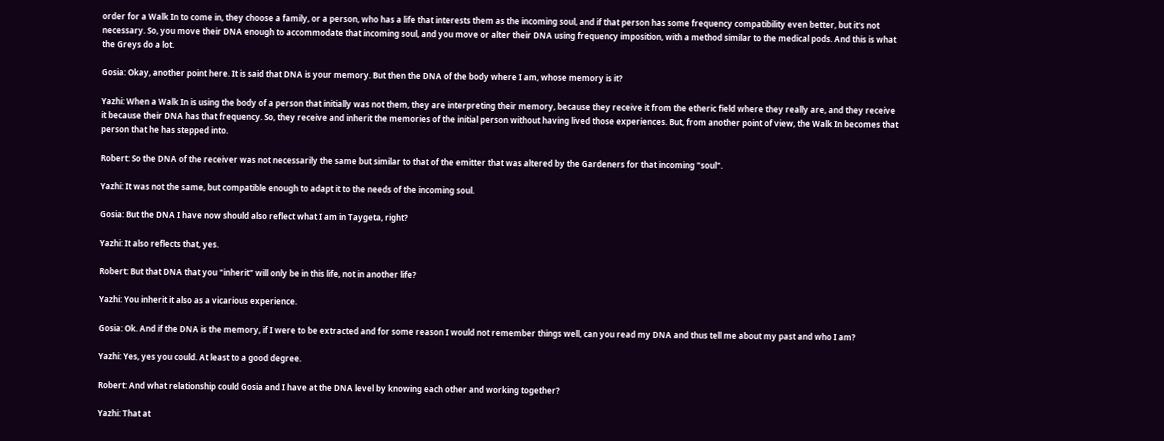order for a Walk In to come in, they choose a family, or a person, who has a life that interests them as the incoming soul, and if that person has some frequency compatibility even better, but it's not necessary. So, you move their DNA enough to accommodate that incoming soul, and you move or alter their DNA using frequency imposition, with a method similar to the medical pods. And this is what the Greys do a lot.

Gosia: Okay, another point here. It is said that DNA is your memory. But then the DNA of the body where I am, whose memory is it?

Yazhi: When a Walk In is using the body of a person that initially was not them, they are interpreting their memory, because they receive it from the etheric field where they really are, and they receive it because their DNA has that frequency. So, they receive and inherit the memories of the initial person without having lived those experiences. But, from another point of view, the Walk In becomes that person that he has stepped into.

Robert: So the DNA of the receiver was not necessarily the same but similar to that of the emitter that was altered by the Gardeners for that incoming "soul".

Yazhi: It was not the same, but compatible enough to adapt it to the needs of the incoming soul.

Gosia: But the DNA I have now should also reflect what I am in Taygeta, right?

Yazhi: It also reflects that, yes.

Robert: But that DNA that you "inherit" will only be in this life, not in another life?

Yazhi: You inherit it also as a vicarious experience.

Gosia: Ok. And if the DNA is the memory, if I were to be extracted and for some reason I would not remember things well, can you read my DNA and thus tell me about my past and who I am?

Yazhi: Yes, yes you could. At least to a good degree.

Robert: And what relationship could Gosia and I have at the DNA level by knowing each other and working together?

Yazhi: That at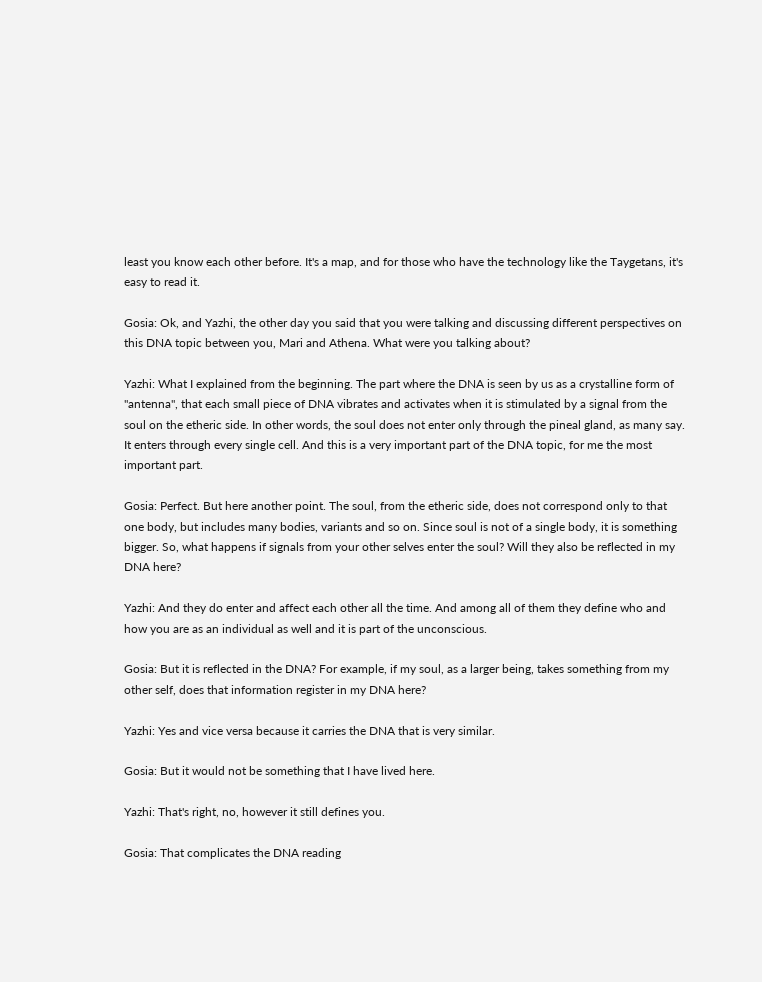least you know each other before. It's a map, and for those who have the technology like the Taygetans, it's easy to read it.

Gosia: Ok, and Yazhi, the other day you said that you were talking and discussing different perspectives on this DNA topic between you, Mari and Athena. What were you talking about?

Yazhi: What I explained from the beginning. The part where the DNA is seen by us as a crystalline form of "antenna", that each small piece of DNA vibrates and activates when it is stimulated by a signal from the soul on the etheric side. In other words, the soul does not enter only through the pineal gland, as many say. It enters through every single cell. And this is a very important part of the DNA topic, for me the most important part.

Gosia: Perfect. But here another point. The soul, from the etheric side, does not correspond only to that one body, but includes many bodies, variants and so on. Since soul is not of a single body, it is something bigger. So, what happens if signals from your other selves enter the soul? Will they also be reflected in my DNA here?

Yazhi: And they do enter and affect each other all the time. And among all of them they define who and how you are as an individual as well and it is part of the unconscious.

Gosia: But it is reflected in the DNA? For example, if my soul, as a larger being, takes something from my other self, does that information register in my DNA here?

Yazhi: Yes and vice versa because it carries the DNA that is very similar.

Gosia: But it would not be something that I have lived here.

Yazhi: That's right, no, however it still defines you.

Gosia: That complicates the DNA reading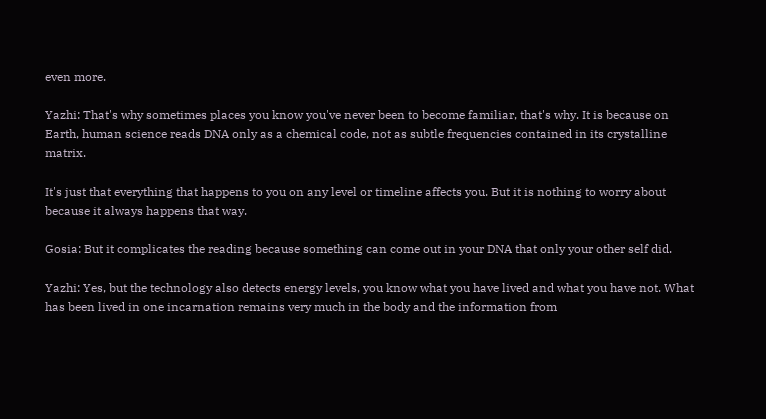even more.

Yazhi: That's why sometimes places you know you've never been to become familiar, that's why. It is because on Earth, human science reads DNA only as a chemical code, not as subtle frequencies contained in its crystalline matrix.

It's just that everything that happens to you on any level or timeline affects you. But it is nothing to worry about because it always happens that way.

Gosia: But it complicates the reading because something can come out in your DNA that only your other self did.

Yazhi: Yes, but the technology also detects energy levels, you know what you have lived and what you have not. What has been lived in one incarnation remains very much in the body and the information from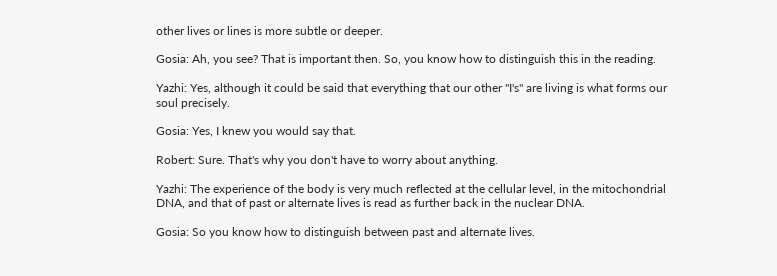other lives or lines is more subtle or deeper.

Gosia: Ah, you see? That is important then. So, you know how to distinguish this in the reading.

Yazhi: Yes, although it could be said that everything that our other "I's" are living is what forms our soul precisely.

Gosia: Yes, I knew you would say that.

Robert: Sure. That's why you don't have to worry about anything.

Yazhi: The experience of the body is very much reflected at the cellular level, in the mitochondrial DNA, and that of past or alternate lives is read as further back in the nuclear DNA.

Gosia: So you know how to distinguish between past and alternate lives.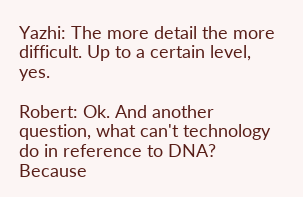Yazhi: The more detail the more difficult. Up to a certain level, yes.

Robert: Ok. And another question, what can't technology do in reference to DNA? Because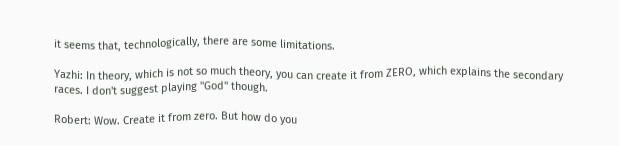it seems that, technologically, there are some limitations.

Yazhi: In theory, which is not so much theory, you can create it from ZERO, which explains the secondary races. I don't suggest playing "God" though.

Robert: Wow. Create it from zero. But how do you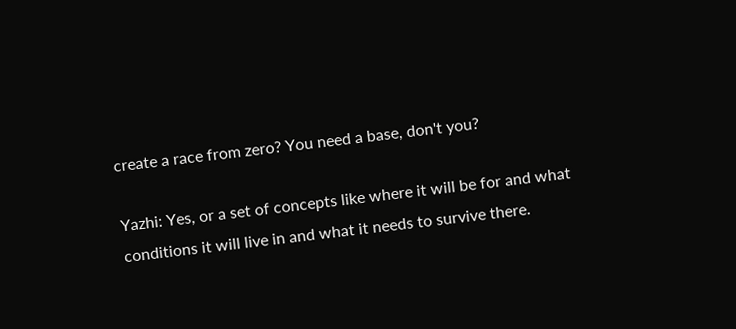create a race from zero? You need a base, don't you?

Yazhi: Yes, or a set of concepts like where it will be for and what conditions it will live in and what it needs to survive there.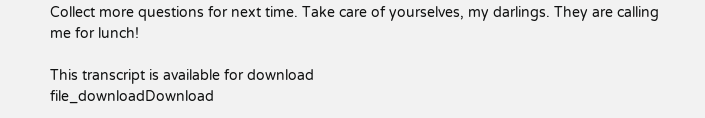Collect more questions for next time. Take care of yourselves, my darlings. They are calling me for lunch!

This transcript is available for download
file_downloadDownload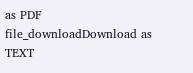as PDF file_downloadDownload as TEXT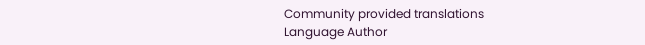Community provided translations
Language Author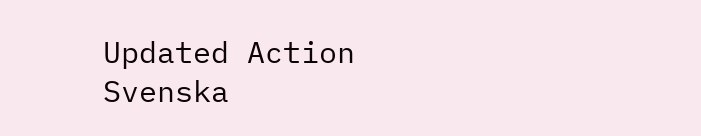Updated Action
Svenska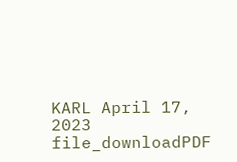KARL April 17, 2023 file_downloadPDF